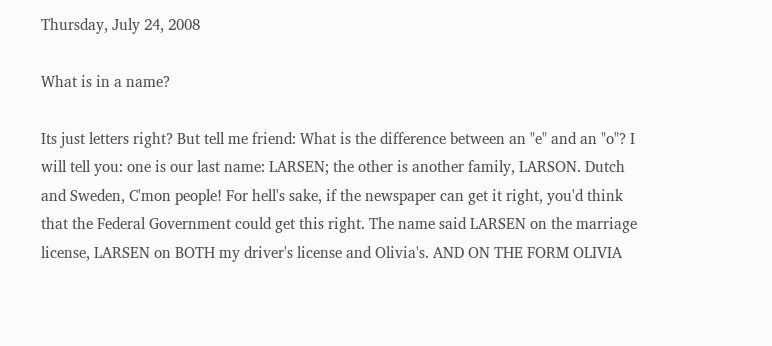Thursday, July 24, 2008

What is in a name?

Its just letters right? But tell me friend: What is the difference between an "e" and an "o"? I will tell you: one is our last name: LARSEN; the other is another family, LARSON. Dutch and Sweden, C'mon people! For hell's sake, if the newspaper can get it right, you'd think that the Federal Government could get this right. The name said LARSEN on the marriage license, LARSEN on BOTH my driver's license and Olivia's. AND ON THE FORM OLIVIA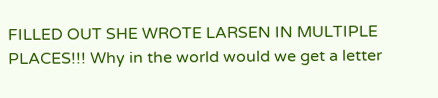FILLED OUT SHE WROTE LARSEN IN MULTIPLE PLACES!!! Why in the world would we get a letter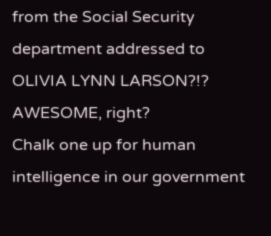from the Social Security department addressed to OLIVIA LYNN LARSON?!? AWESOME, right?
Chalk one up for human intelligence in our government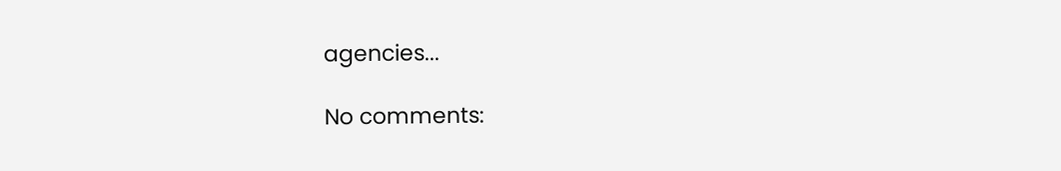agencies...

No comments: